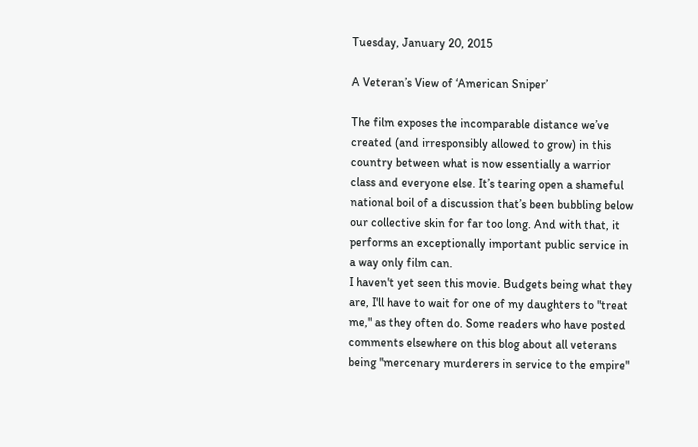Tuesday, January 20, 2015

A Veteran’s View of ‘American Sniper’

The film exposes the incomparable distance we’ve created (and irresponsibly allowed to grow) in this country between what is now essentially a warrior class and everyone else. It’s tearing open a shameful national boil of a discussion that’s been bubbling below our collective skin for far too long. And with that, it performs an exceptionally important public service in a way only film can.
I haven't yet seen this movie. Budgets being what they are, I'll have to wait for one of my daughters to "treat me," as they often do. Some readers who have posted comments elsewhere on this blog about all veterans being "mercenary murderers in service to the empire"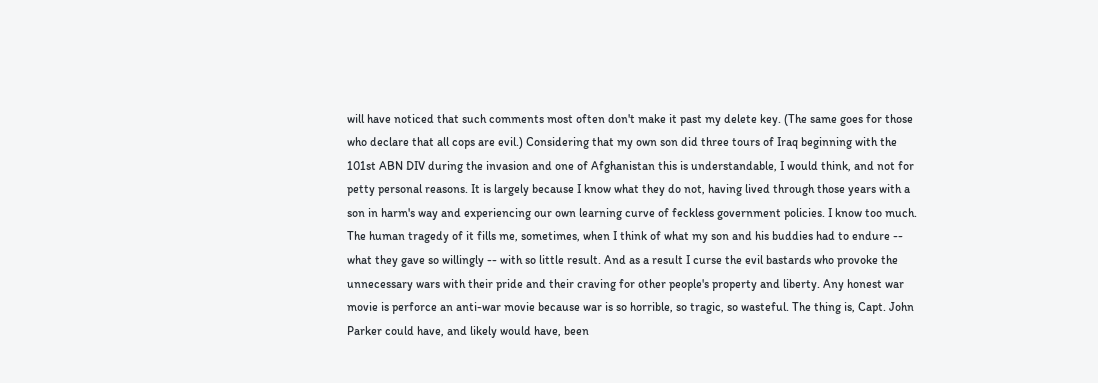will have noticed that such comments most often don't make it past my delete key. (The same goes for those who declare that all cops are evil.) Considering that my own son did three tours of Iraq beginning with the 101st ABN DIV during the invasion and one of Afghanistan this is understandable, I would think, and not for petty personal reasons. It is largely because I know what they do not, having lived through those years with a son in harm's way and experiencing our own learning curve of feckless government policies. I know too much. The human tragedy of it fills me, sometimes, when I think of what my son and his buddies had to endure -- what they gave so willingly -- with so little result. And as a result I curse the evil bastards who provoke the unnecessary wars with their pride and their craving for other people's property and liberty. Any honest war movie is perforce an anti-war movie because war is so horrible, so tragic, so wasteful. The thing is, Capt. John Parker could have, and likely would have, been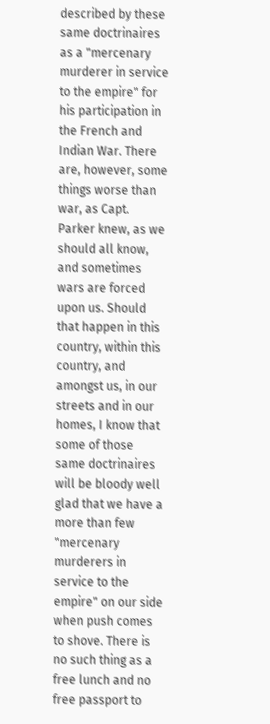described by these same doctrinaires as a "mercenary murderer in service to the empire" for his participation in the French and Indian War. There are, however, some things worse than war, as Capt. Parker knew, as we should all know, and sometimes wars are forced upon us. Should that happen in this country, within this country, and amongst us, in our streets and in our homes, I know that some of those same doctrinaires will be bloody well glad that we have a more than few "mercenary murderers in service to the empire" on our side when push comes to shove. There is no such thing as a free lunch and no free passport to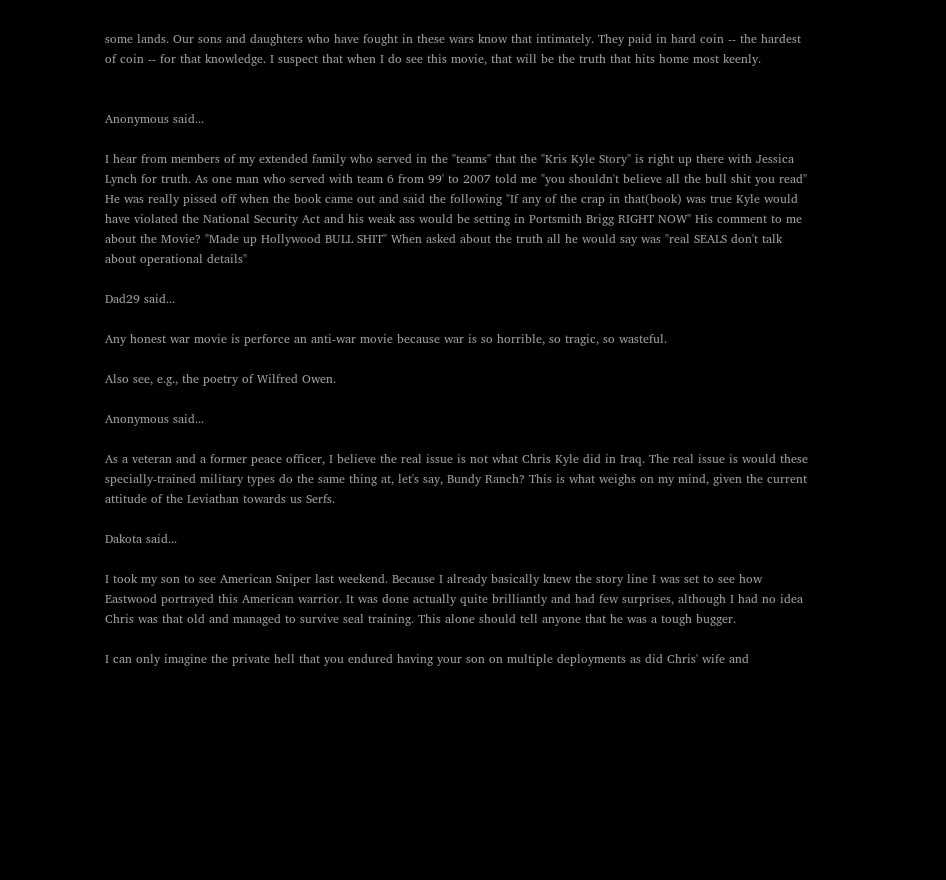some lands. Our sons and daughters who have fought in these wars know that intimately. They paid in hard coin -- the hardest of coin -- for that knowledge. I suspect that when I do see this movie, that will be the truth that hits home most keenly.


Anonymous said...

I hear from members of my extended family who served in the "teams" that the "Kris Kyle Story" is right up there with Jessica Lynch for truth. As one man who served with team 6 from 99' to 2007 told me "you shouldn't believe all the bull shit you read" He was really pissed off when the book came out and said the following "If any of the crap in that(book) was true Kyle would have violated the National Security Act and his weak ass would be setting in Portsmith Brigg RIGHT NOW" His comment to me about the Movie? "Made up Hollywood BULL SHIT" When asked about the truth all he would say was "real SEALS don't talk about operational details"

Dad29 said...

Any honest war movie is perforce an anti-war movie because war is so horrible, so tragic, so wasteful.

Also see, e.g., the poetry of Wilfred Owen.

Anonymous said...

As a veteran and a former peace officer, I believe the real issue is not what Chris Kyle did in Iraq. The real issue is would these specially-trained military types do the same thing at, let's say, Bundy Ranch? This is what weighs on my mind, given the current attitude of the Leviathan towards us Serfs.

Dakota said...

I took my son to see American Sniper last weekend. Because I already basically knew the story line I was set to see how Eastwood portrayed this American warrior. It was done actually quite brilliantly and had few surprises, although I had no idea Chris was that old and managed to survive seal training. This alone should tell anyone that he was a tough bugger.

I can only imagine the private hell that you endured having your son on multiple deployments as did Chris' wife and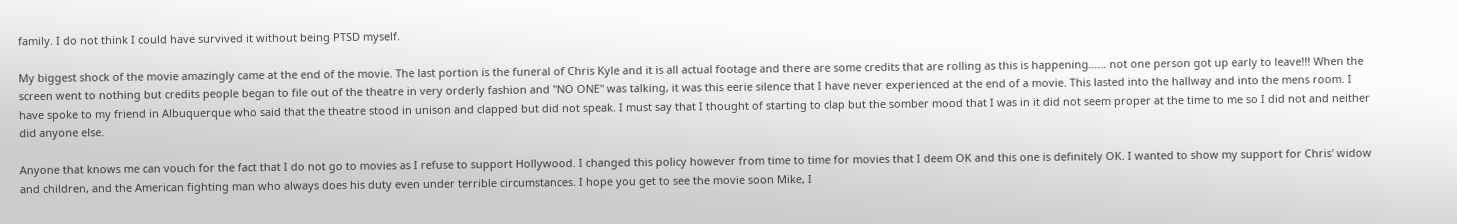family. I do not think I could have survived it without being PTSD myself.

My biggest shock of the movie amazingly came at the end of the movie. The last portion is the funeral of Chris Kyle and it is all actual footage and there are some credits that are rolling as this is happening...... not one person got up early to leave!!! When the screen went to nothing but credits people began to file out of the theatre in very orderly fashion and "NO ONE" was talking, it was this eerie silence that I have never experienced at the end of a movie. This lasted into the hallway and into the mens room. I have spoke to my friend in Albuquerque who said that the theatre stood in unison and clapped but did not speak. I must say that I thought of starting to clap but the somber mood that I was in it did not seem proper at the time to me so I did not and neither did anyone else.

Anyone that knows me can vouch for the fact that I do not go to movies as I refuse to support Hollywood. I changed this policy however from time to time for movies that I deem OK and this one is definitely OK. I wanted to show my support for Chris' widow and children, and the American fighting man who always does his duty even under terrible circumstances. I hope you get to see the movie soon Mike, I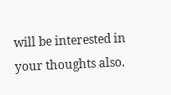will be interested in your thoughts also.